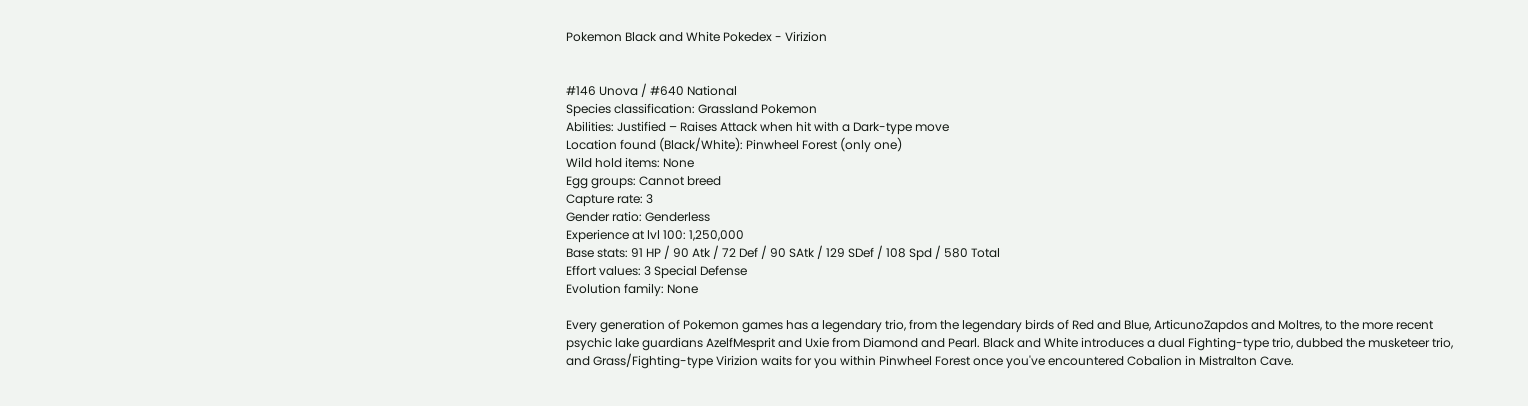Pokemon Black and White Pokedex - Virizion


#146 Unova / #640 National
Species classification: Grassland Pokemon
Abilities: Justified – Raises Attack when hit with a Dark-type move
Location found (Black/White): Pinwheel Forest (only one)
Wild hold items: None
Egg groups: Cannot breed
Capture rate: 3
Gender ratio: Genderless
Experience at lvl 100: 1,250,000
Base stats: 91 HP / 90 Atk / 72 Def / 90 SAtk / 129 SDef / 108 Spd / 580 Total
Effort values: 3 Special Defense
Evolution family: None

Every generation of Pokemon games has a legendary trio, from the legendary birds of Red and Blue, ArticunoZapdos and Moltres, to the more recent psychic lake guardians AzelfMesprit and Uxie from Diamond and Pearl. Black and White introduces a dual Fighting-type trio, dubbed the musketeer trio, and Grass/Fighting-type Virizion waits for you within Pinwheel Forest once you've encountered Cobalion in Mistralton Cave.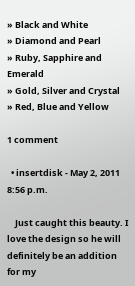» Black and White
» Diamond and Pearl
» Ruby, Sapphire and Emerald
» Gold, Silver and Crystal
» Red, Blue and Yellow

1 comment

  • insertdisk - May 2, 2011 8:56 p.m.

    Just caught this beauty. I love the design so he will definitely be an addition for my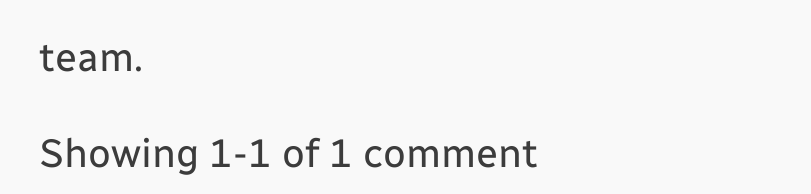team.

Showing 1-1 of 1 comment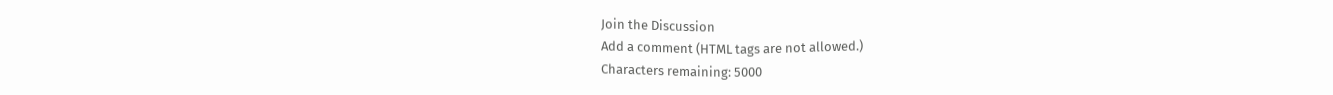Join the Discussion
Add a comment (HTML tags are not allowed.)
Characters remaining: 5000